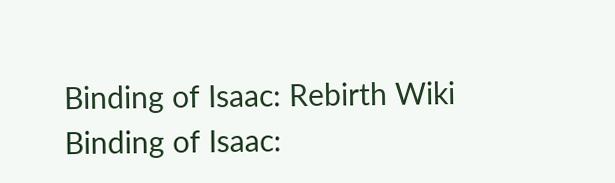Binding of Isaac: Rebirth Wiki
Binding of Isaac: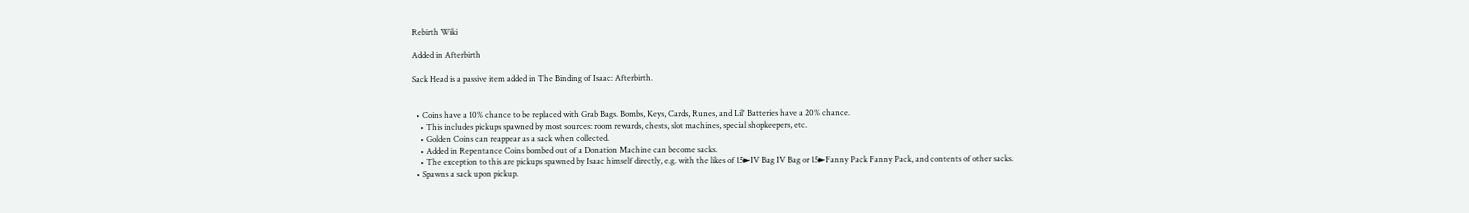Rebirth Wiki

Added in Afterbirth

Sack Head is a passive item added in The Binding of Isaac: Afterbirth.


  • Coins have a 10% chance to be replaced with Grab Bags. Bombs, Keys, Cards, Runes, and Lil' Batteries have a 20% chance.
    • This includes pickups spawned by most sources: room rewards, chests, slot machines, special shopkeepers, etc.
    • Golden Coins can reappear as a sack when collected.
    • Added in Repentance Coins bombed out of a Donation Machine can become sacks.
    • The exception to this are pickups spawned by Isaac himself directly, e.g. with the likes of 15►IV Bag IV Bag or 15►Fanny Pack Fanny Pack, and contents of other sacks.
  • Spawns a sack upon pickup.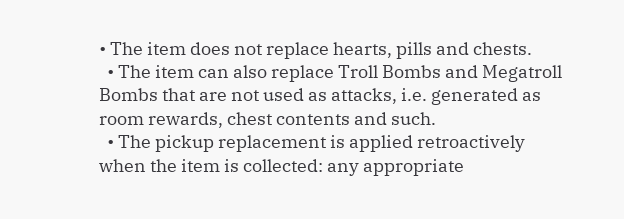• The item does not replace hearts, pills and chests.
  • The item can also replace Troll Bombs and Megatroll Bombs that are not used as attacks, i.e. generated as room rewards, chest contents and such.
  • The pickup replacement is applied retroactively when the item is collected: any appropriate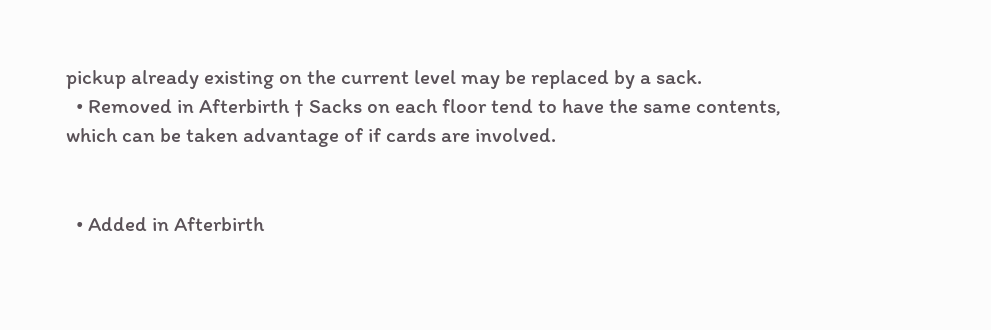pickup already existing on the current level may be replaced by a sack.
  • Removed in Afterbirth † Sacks on each floor tend to have the same contents, which can be taken advantage of if cards are involved.


  • Added in Afterbirth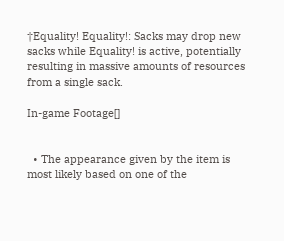†Equality! Equality!: Sacks may drop new sacks while Equality! is active, potentially resulting in massive amounts of resources from a single sack.

In-game Footage[]


  • The appearance given by the item is most likely based on one of the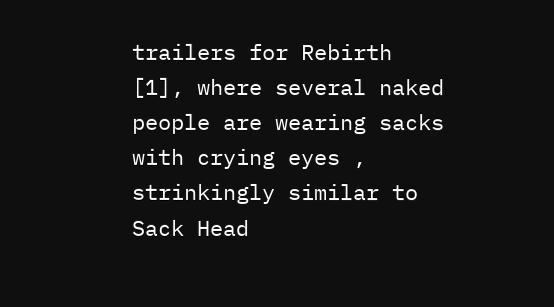trailers for Rebirth [1], where several naked people are wearing sacks with crying eyes , strinkingly similar to Sack Head